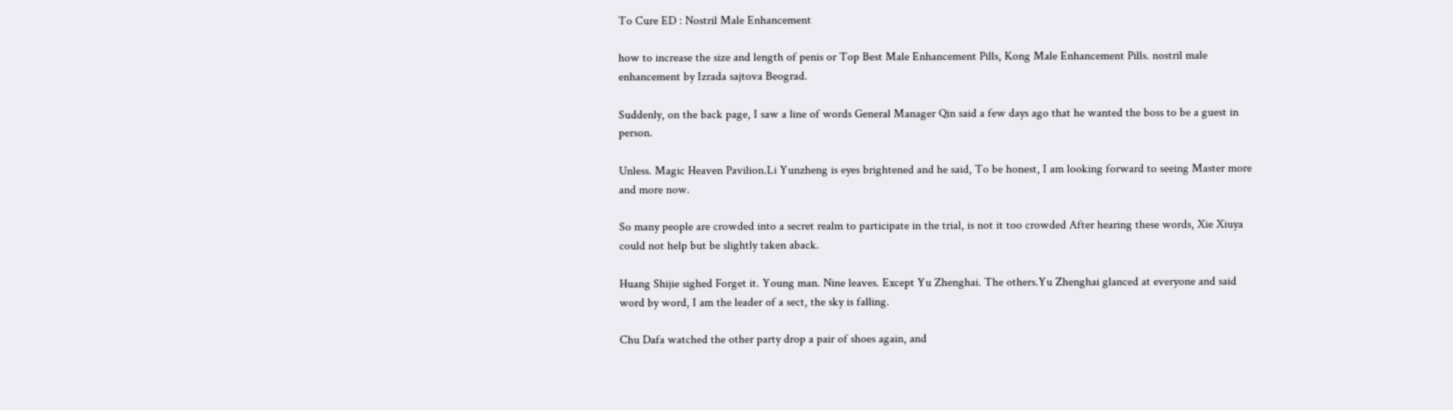To Cure ED : Nostril Male Enhancement

how to increase the size and length of penis or Top Best Male Enhancement Pills, Kong Male Enhancement Pills. nostril male enhancement by Izrada sajtova Beograd.

Suddenly, on the back page, I saw a line of words General Manager Qin said a few days ago that he wanted the boss to be a guest in person.

Unless. Magic Heaven Pavilion.Li Yunzheng is eyes brightened and he said, To be honest, I am looking forward to seeing Master more and more now.

So many people are crowded into a secret realm to participate in the trial, is not it too crowded After hearing these words, Xie Xiuya could not help but be slightly taken aback.

Huang Shijie sighed Forget it. Young man. Nine leaves. Except Yu Zhenghai. The others.Yu Zhenghai glanced at everyone and said word by word, I am the leader of a sect, the sky is falling.

Chu Dafa watched the other party drop a pair of shoes again, and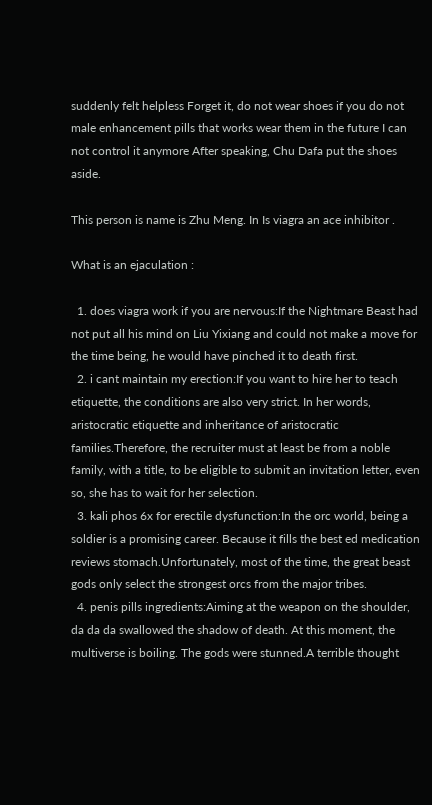suddenly felt helpless Forget it, do not wear shoes if you do not male enhancement pills that works wear them in the future I can not control it anymore After speaking, Chu Dafa put the shoes aside.

This person is name is Zhu Meng. In Is viagra an ace inhibitor .

What is an ejaculation :

  1. does viagra work if you are nervous:If the Nightmare Beast had not put all his mind on Liu Yixiang and could not make a move for the time being, he would have pinched it to death first.
  2. i cant maintain my erection:If you want to hire her to teach etiquette, the conditions are also very strict. In her words, aristocratic etiquette and inheritance of aristocratic families.Therefore, the recruiter must at least be from a noble family, with a title, to be eligible to submit an invitation letter, even so, she has to wait for her selection.
  3. kali phos 6x for erectile dysfunction:In the orc world, being a soldier is a promising career. Because it fills the best ed medication reviews stomach.Unfortunately, most of the time, the great beast gods only select the strongest orcs from the major tribes.
  4. penis pills ingredients:Aiming at the weapon on the shoulder, da da da swallowed the shadow of death. At this moment, the multiverse is boiling. The gods were stunned.A terrible thought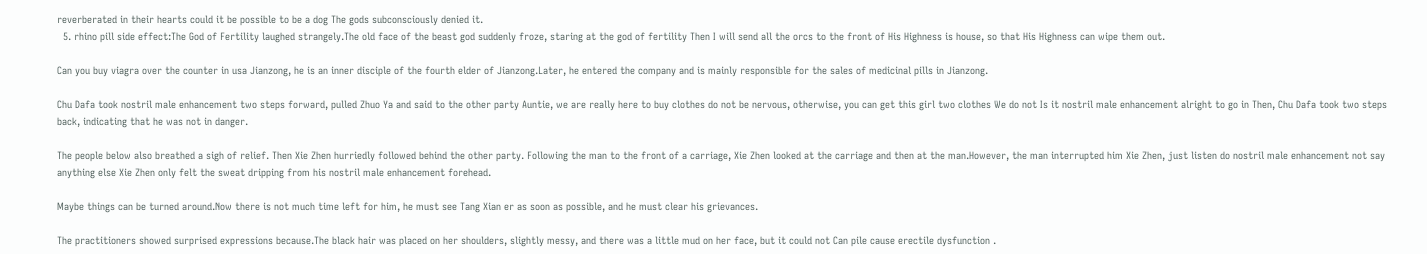reverberated in their hearts could it be possible to be a dog The gods subconsciously denied it.
  5. rhino pill side effect:The God of Fertility laughed strangely.The old face of the beast god suddenly froze, staring at the god of fertility Then I will send all the orcs to the front of His Highness is house, so that His Highness can wipe them out.

Can you buy viagra over the counter in usa Jianzong, he is an inner disciple of the fourth elder of Jianzong.Later, he entered the company and is mainly responsible for the sales of medicinal pills in Jianzong.

Chu Dafa took nostril male enhancement two steps forward, pulled Zhuo Ya and said to the other party Auntie, we are really here to buy clothes do not be nervous, otherwise, you can get this girl two clothes We do not Is it nostril male enhancement alright to go in Then, Chu Dafa took two steps back, indicating that he was not in danger.

The people below also breathed a sigh of relief. Then Xie Zhen hurriedly followed behind the other party. Following the man to the front of a carriage, Xie Zhen looked at the carriage and then at the man.However, the man interrupted him Xie Zhen, just listen do nostril male enhancement not say anything else Xie Zhen only felt the sweat dripping from his nostril male enhancement forehead.

Maybe things can be turned around.Now there is not much time left for him, he must see Tang Xian er as soon as possible, and he must clear his grievances.

The practitioners showed surprised expressions because.The black hair was placed on her shoulders, slightly messy, and there was a little mud on her face, but it could not Can pile cause erectile dysfunction .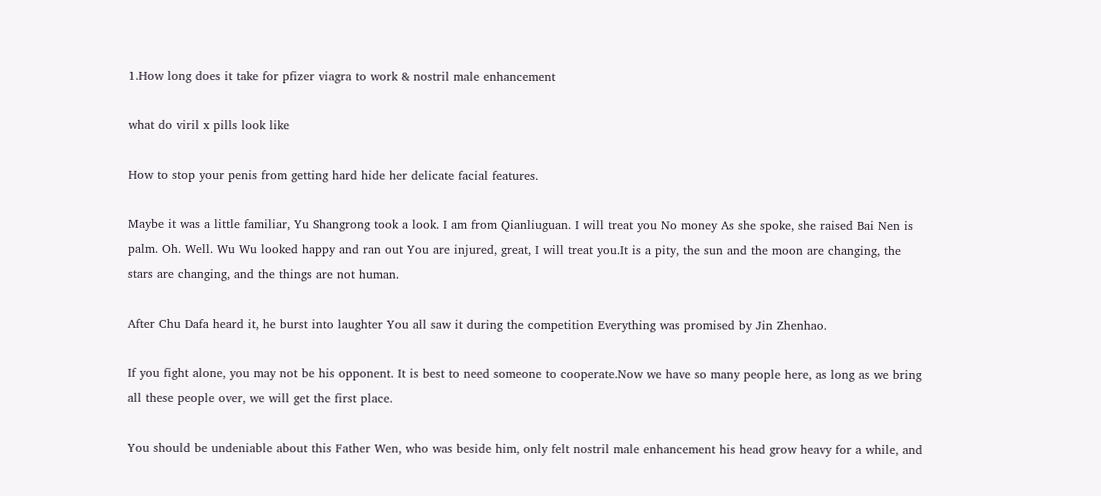1.How long does it take for pfizer viagra to work & nostril male enhancement

what do viril x pills look like

How to stop your penis from getting hard hide her delicate facial features.

Maybe it was a little familiar, Yu Shangrong took a look. I am from Qianliuguan. I will treat you No money As she spoke, she raised Bai Nen is palm. Oh. Well. Wu Wu looked happy and ran out You are injured, great, I will treat you.It is a pity, the sun and the moon are changing, the stars are changing, and the things are not human.

After Chu Dafa heard it, he burst into laughter You all saw it during the competition Everything was promised by Jin Zhenhao.

If you fight alone, you may not be his opponent. It is best to need someone to cooperate.Now we have so many people here, as long as we bring all these people over, we will get the first place.

You should be undeniable about this Father Wen, who was beside him, only felt nostril male enhancement his head grow heavy for a while, and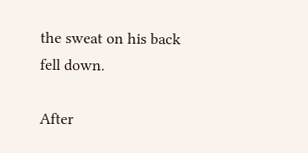the sweat on his back fell down.

After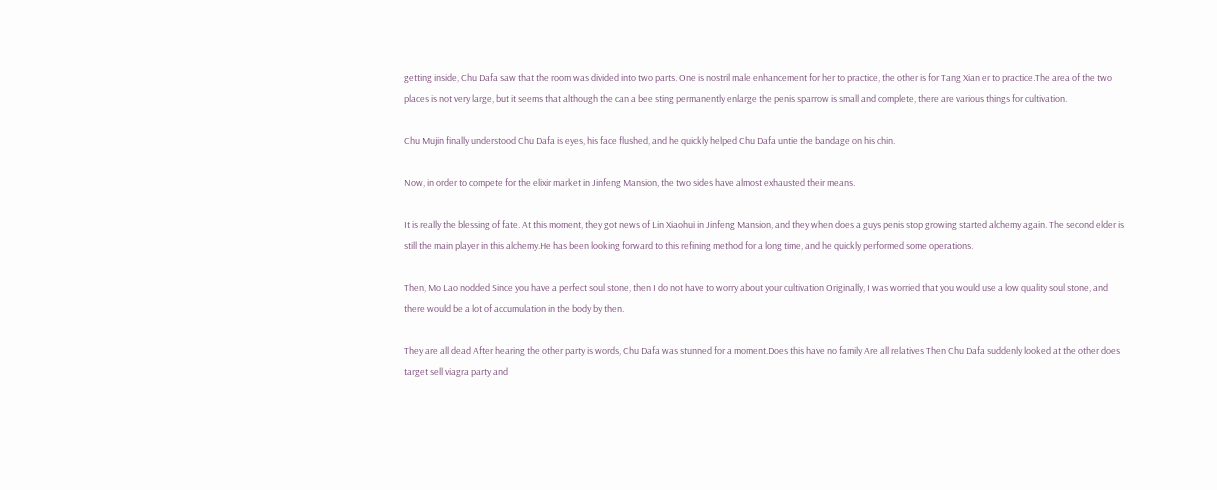getting inside, Chu Dafa saw that the room was divided into two parts. One is nostril male enhancement for her to practice, the other is for Tang Xian er to practice.The area of the two places is not very large, but it seems that although the can a bee sting permanently enlarge the penis sparrow is small and complete, there are various things for cultivation.

Chu Mujin finally understood Chu Dafa is eyes, his face flushed, and he quickly helped Chu Dafa untie the bandage on his chin.

Now, in order to compete for the elixir market in Jinfeng Mansion, the two sides have almost exhausted their means.

It is really the blessing of fate. At this moment, they got news of Lin Xiaohui in Jinfeng Mansion, and they when does a guys penis stop growing started alchemy again. The second elder is still the main player in this alchemy.He has been looking forward to this refining method for a long time, and he quickly performed some operations.

Then, Mo Lao nodded Since you have a perfect soul stone, then I do not have to worry about your cultivation Originally, I was worried that you would use a low quality soul stone, and there would be a lot of accumulation in the body by then.

They are all dead After hearing the other party is words, Chu Dafa was stunned for a moment.Does this have no family Are all relatives Then Chu Dafa suddenly looked at the other does target sell viagra party and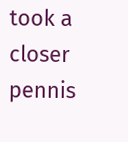took a closer pennis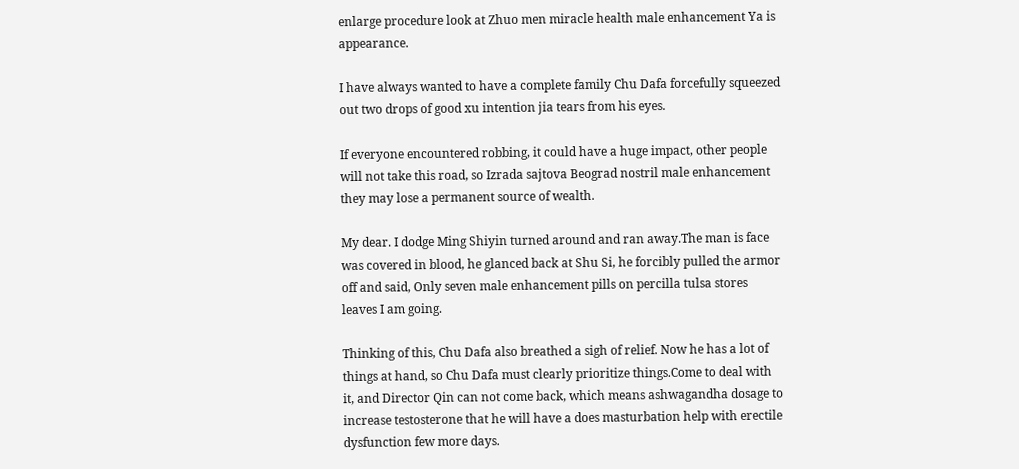enlarge procedure look at Zhuo men miracle health male enhancement Ya is appearance.

I have always wanted to have a complete family Chu Dafa forcefully squeezed out two drops of good xu intention jia tears from his eyes.

If everyone encountered robbing, it could have a huge impact, other people will not take this road, so Izrada sajtova Beograd nostril male enhancement they may lose a permanent source of wealth.

My dear. I dodge Ming Shiyin turned around and ran away.The man is face was covered in blood, he glanced back at Shu Si, he forcibly pulled the armor off and said, Only seven male enhancement pills on percilla tulsa stores leaves I am going.

Thinking of this, Chu Dafa also breathed a sigh of relief. Now he has a lot of things at hand, so Chu Dafa must clearly prioritize things.Come to deal with it, and Director Qin can not come back, which means ashwagandha dosage to increase testosterone that he will have a does masturbation help with erectile dysfunction few more days.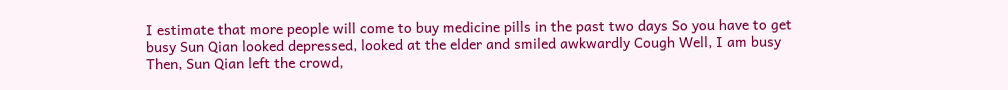I estimate that more people will come to buy medicine pills in the past two days So you have to get busy Sun Qian looked depressed, looked at the elder and smiled awkwardly Cough Well, I am busy Then, Sun Qian left the crowd,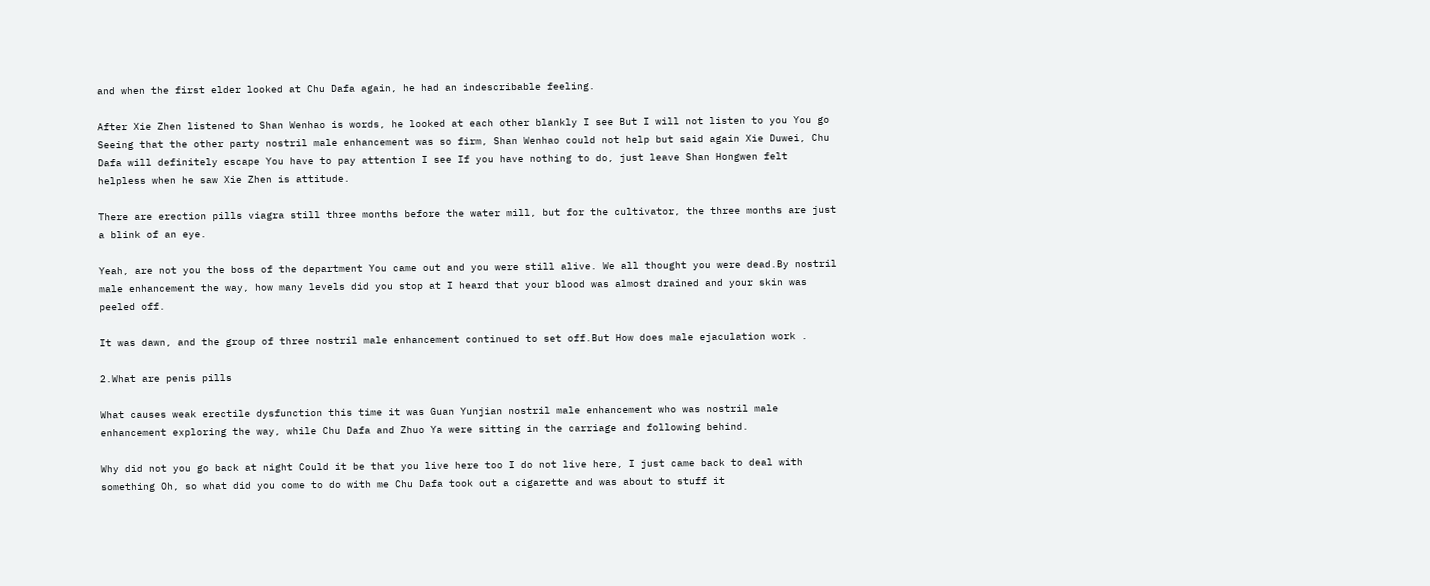and when the first elder looked at Chu Dafa again, he had an indescribable feeling.

After Xie Zhen listened to Shan Wenhao is words, he looked at each other blankly I see But I will not listen to you You go Seeing that the other party nostril male enhancement was so firm, Shan Wenhao could not help but said again Xie Duwei, Chu Dafa will definitely escape You have to pay attention I see If you have nothing to do, just leave Shan Hongwen felt helpless when he saw Xie Zhen is attitude.

There are erection pills viagra still three months before the water mill, but for the cultivator, the three months are just a blink of an eye.

Yeah, are not you the boss of the department You came out and you were still alive. We all thought you were dead.By nostril male enhancement the way, how many levels did you stop at I heard that your blood was almost drained and your skin was peeled off.

It was dawn, and the group of three nostril male enhancement continued to set off.But How does male ejaculation work .

2.What are penis pills

What causes weak erectile dysfunction this time it was Guan Yunjian nostril male enhancement who was nostril male enhancement exploring the way, while Chu Dafa and Zhuo Ya were sitting in the carriage and following behind.

Why did not you go back at night Could it be that you live here too I do not live here, I just came back to deal with something Oh, so what did you come to do with me Chu Dafa took out a cigarette and was about to stuff it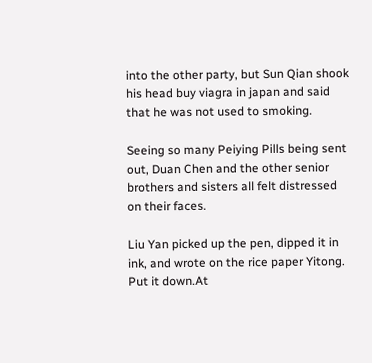into the other party, but Sun Qian shook his head buy viagra in japan and said that he was not used to smoking.

Seeing so many Peiying Pills being sent out, Duan Chen and the other senior brothers and sisters all felt distressed on their faces.

Liu Yan picked up the pen, dipped it in ink, and wrote on the rice paper Yitong. Put it down.At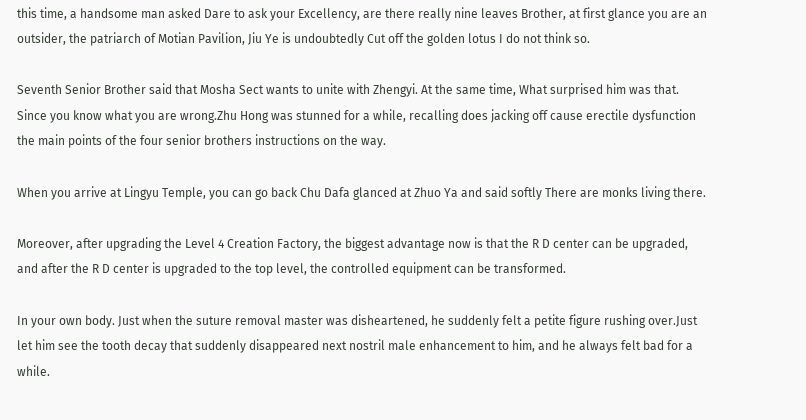this time, a handsome man asked Dare to ask your Excellency, are there really nine leaves Brother, at first glance you are an outsider, the patriarch of Motian Pavilion, Jiu Ye is undoubtedly Cut off the golden lotus I do not think so.

Seventh Senior Brother said that Mosha Sect wants to unite with Zhengyi. At the same time, What surprised him was that. Since you know what you are wrong.Zhu Hong was stunned for a while, recalling does jacking off cause erectile dysfunction the main points of the four senior brothers instructions on the way.

When you arrive at Lingyu Temple, you can go back Chu Dafa glanced at Zhuo Ya and said softly There are monks living there.

Moreover, after upgrading the Level 4 Creation Factory, the biggest advantage now is that the R D center can be upgraded, and after the R D center is upgraded to the top level, the controlled equipment can be transformed.

In your own body. Just when the suture removal master was disheartened, he suddenly felt a petite figure rushing over.Just let him see the tooth decay that suddenly disappeared next nostril male enhancement to him, and he always felt bad for a while.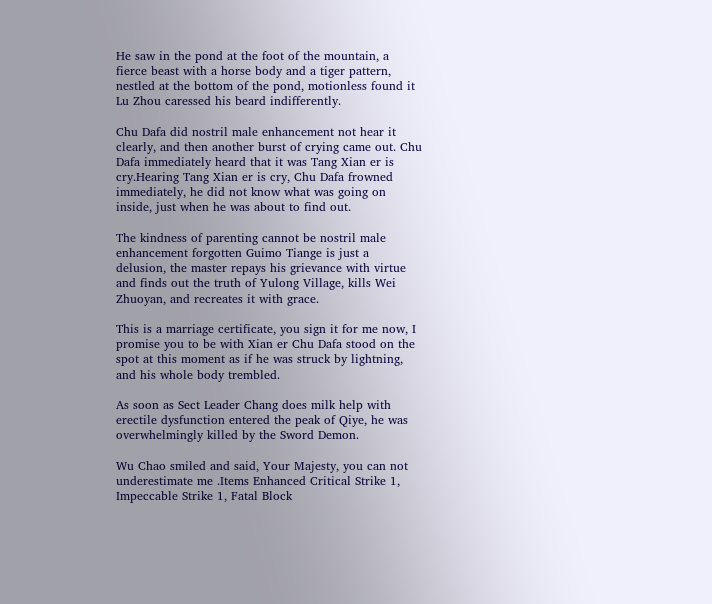He saw in the pond at the foot of the mountain, a fierce beast with a horse body and a tiger pattern, nestled at the bottom of the pond, motionless found it Lu Zhou caressed his beard indifferently.

Chu Dafa did nostril male enhancement not hear it clearly, and then another burst of crying came out. Chu Dafa immediately heard that it was Tang Xian er is cry.Hearing Tang Xian er is cry, Chu Dafa frowned immediately, he did not know what was going on inside, just when he was about to find out.

The kindness of parenting cannot be nostril male enhancement forgotten Guimo Tiange is just a delusion, the master repays his grievance with virtue and finds out the truth of Yulong Village, kills Wei Zhuoyan, and recreates it with grace.

This is a marriage certificate, you sign it for me now, I promise you to be with Xian er Chu Dafa stood on the spot at this moment as if he was struck by lightning, and his whole body trembled.

As soon as Sect Leader Chang does milk help with erectile dysfunction entered the peak of Qiye, he was overwhelmingly killed by the Sword Demon.

Wu Chao smiled and said, Your Majesty, you can not underestimate me .Items Enhanced Critical Strike 1, Impeccable Strike 1, Fatal Block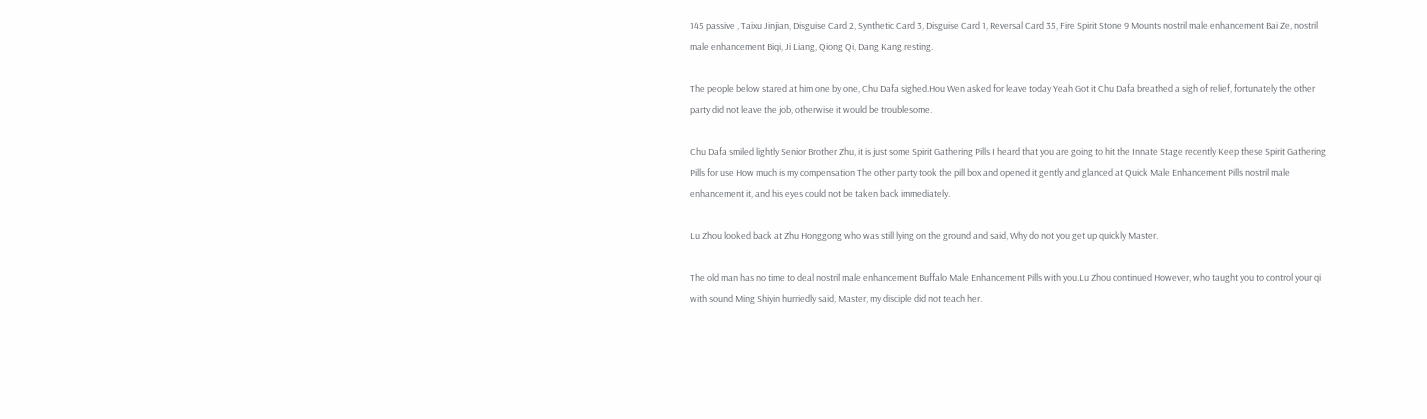145 passive , Taixu Jinjian, Disguise Card 2, Synthetic Card 3, Disguise Card 1, Reversal Card 35, Fire Spirit Stone 9 Mounts nostril male enhancement Bai Ze, nostril male enhancement Biqi, Ji Liang, Qiong Qi, Dang Kang resting.

The people below stared at him one by one, Chu Dafa sighed.Hou Wen asked for leave today Yeah Got it Chu Dafa breathed a sigh of relief, fortunately the other party did not leave the job, otherwise it would be troublesome.

Chu Dafa smiled lightly Senior Brother Zhu, it is just some Spirit Gathering Pills I heard that you are going to hit the Innate Stage recently Keep these Spirit Gathering Pills for use How much is my compensation The other party took the pill box and opened it gently and glanced at Quick Male Enhancement Pills nostril male enhancement it, and his eyes could not be taken back immediately.

Lu Zhou looked back at Zhu Honggong who was still lying on the ground and said, Why do not you get up quickly Master.

The old man has no time to deal nostril male enhancement Buffalo Male Enhancement Pills with you.Lu Zhou continued However, who taught you to control your qi with sound Ming Shiyin hurriedly said, Master, my disciple did not teach her.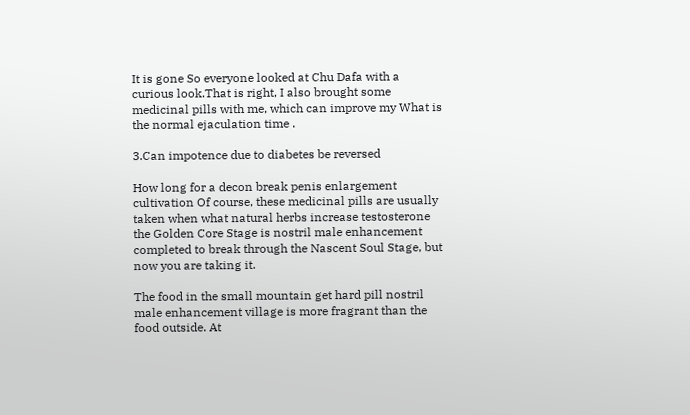It is gone So everyone looked at Chu Dafa with a curious look.That is right, I also brought some medicinal pills with me, which can improve my What is the normal ejaculation time .

3.Can impotence due to diabetes be reversed

How long for a decon break penis enlargement cultivation Of course, these medicinal pills are usually taken when what natural herbs increase testosterone the Golden Core Stage is nostril male enhancement completed to break through the Nascent Soul Stage, but now you are taking it.

The food in the small mountain get hard pill nostril male enhancement village is more fragrant than the food outside. At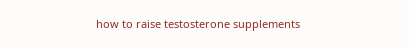how to raise testosterone supplements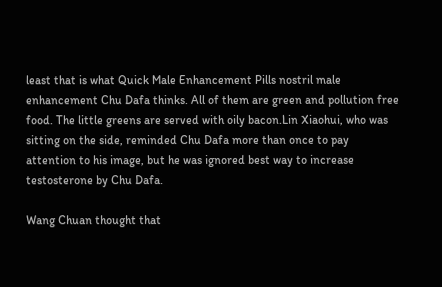least that is what Quick Male Enhancement Pills nostril male enhancement Chu Dafa thinks. All of them are green and pollution free food. The little greens are served with oily bacon.Lin Xiaohui, who was sitting on the side, reminded Chu Dafa more than once to pay attention to his image, but he was ignored best way to increase testosterone by Chu Dafa.

Wang Chuan thought that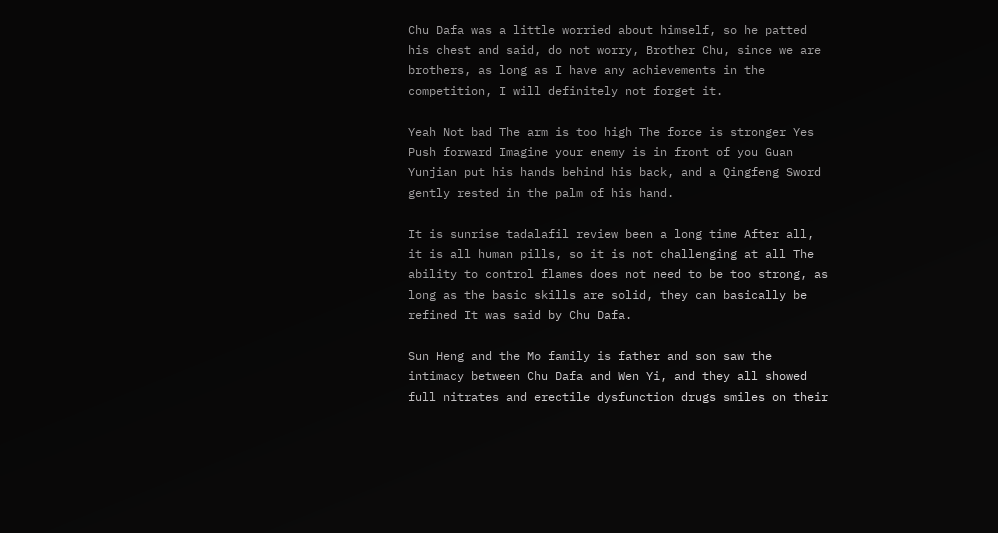Chu Dafa was a little worried about himself, so he patted his chest and said, do not worry, Brother Chu, since we are brothers, as long as I have any achievements in the competition, I will definitely not forget it.

Yeah Not bad The arm is too high The force is stronger Yes Push forward Imagine your enemy is in front of you Guan Yunjian put his hands behind his back, and a Qingfeng Sword gently rested in the palm of his hand.

It is sunrise tadalafil review been a long time After all, it is all human pills, so it is not challenging at all The ability to control flames does not need to be too strong, as long as the basic skills are solid, they can basically be refined It was said by Chu Dafa.

Sun Heng and the Mo family is father and son saw the intimacy between Chu Dafa and Wen Yi, and they all showed full nitrates and erectile dysfunction drugs smiles on their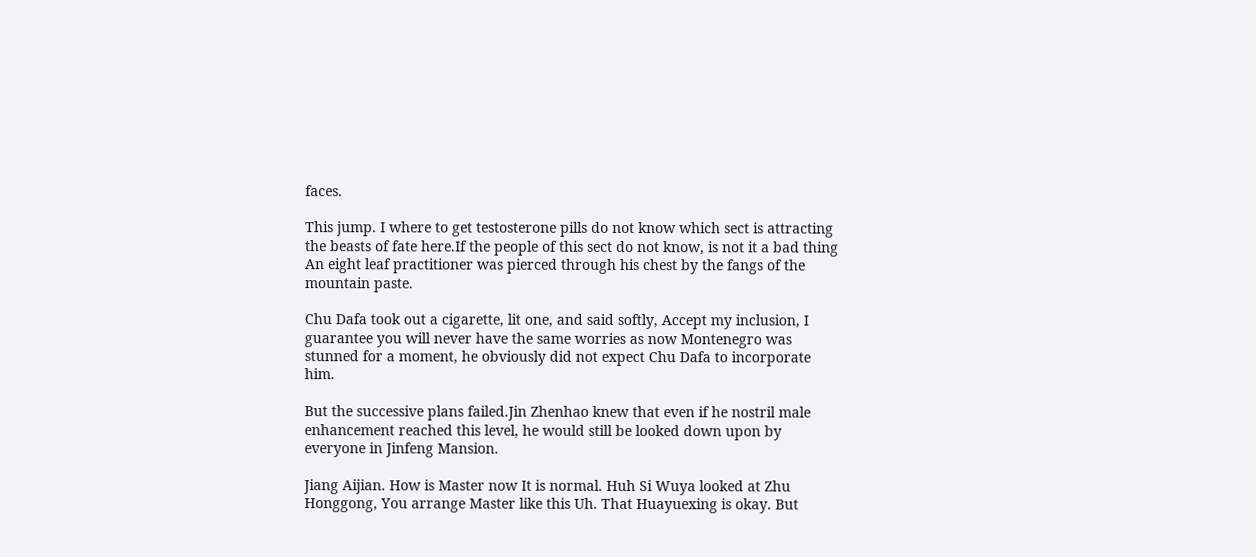faces.

This jump. I where to get testosterone pills do not know which sect is attracting the beasts of fate here.If the people of this sect do not know, is not it a bad thing An eight leaf practitioner was pierced through his chest by the fangs of the mountain paste.

Chu Dafa took out a cigarette, lit one, and said softly, Accept my inclusion, I guarantee you will never have the same worries as now Montenegro was stunned for a moment, he obviously did not expect Chu Dafa to incorporate him.

But the successive plans failed.Jin Zhenhao knew that even if he nostril male enhancement reached this level, he would still be looked down upon by everyone in Jinfeng Mansion.

Jiang Aijian. How is Master now It is normal. Huh Si Wuya looked at Zhu Honggong, You arrange Master like this Uh. That Huayuexing is okay. But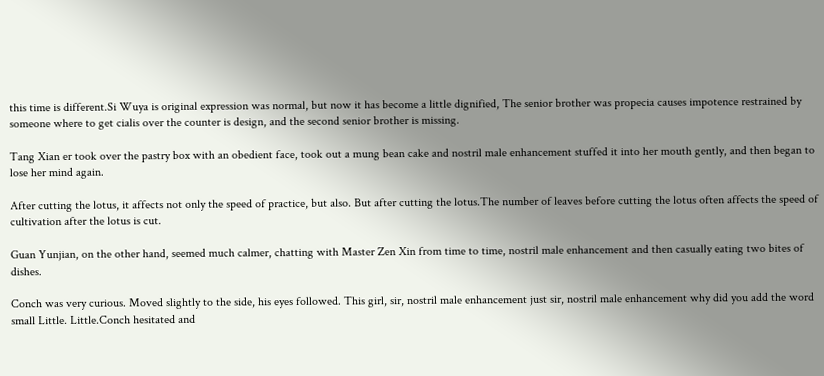this time is different.Si Wuya is original expression was normal, but now it has become a little dignified, The senior brother was propecia causes impotence restrained by someone where to get cialis over the counter is design, and the second senior brother is missing.

Tang Xian er took over the pastry box with an obedient face, took out a mung bean cake and nostril male enhancement stuffed it into her mouth gently, and then began to lose her mind again.

After cutting the lotus, it affects not only the speed of practice, but also. But after cutting the lotus.The number of leaves before cutting the lotus often affects the speed of cultivation after the lotus is cut.

Guan Yunjian, on the other hand, seemed much calmer, chatting with Master Zen Xin from time to time, nostril male enhancement and then casually eating two bites of dishes.

Conch was very curious. Moved slightly to the side, his eyes followed. This girl, sir, nostril male enhancement just sir, nostril male enhancement why did you add the word small Little. Little.Conch hesitated and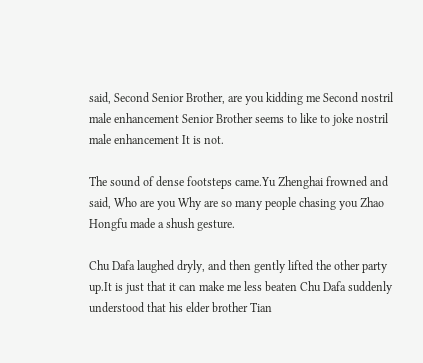said, Second Senior Brother, are you kidding me Second nostril male enhancement Senior Brother seems to like to joke nostril male enhancement It is not.

The sound of dense footsteps came.Yu Zhenghai frowned and said, Who are you Why are so many people chasing you Zhao Hongfu made a shush gesture.

Chu Dafa laughed dryly, and then gently lifted the other party up.It is just that it can make me less beaten Chu Dafa suddenly understood that his elder brother Tian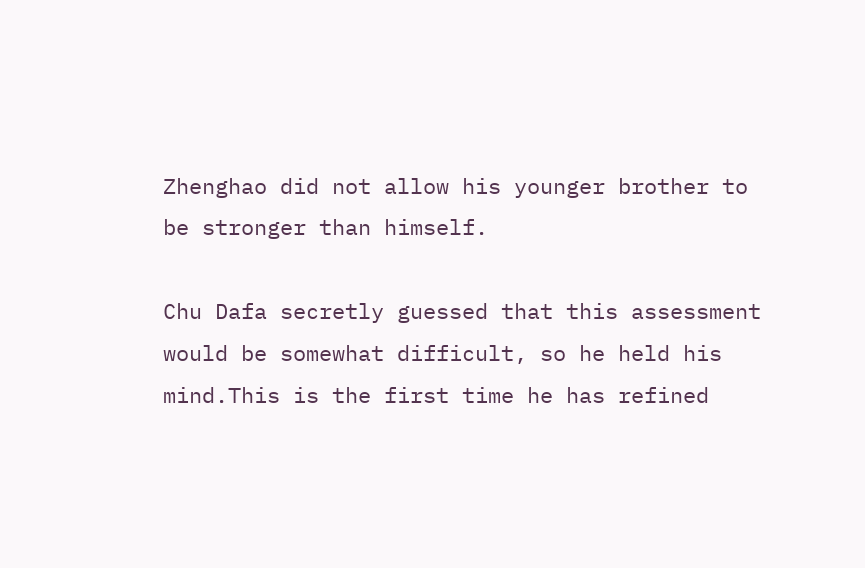Zhenghao did not allow his younger brother to be stronger than himself.

Chu Dafa secretly guessed that this assessment would be somewhat difficult, so he held his mind.This is the first time he has refined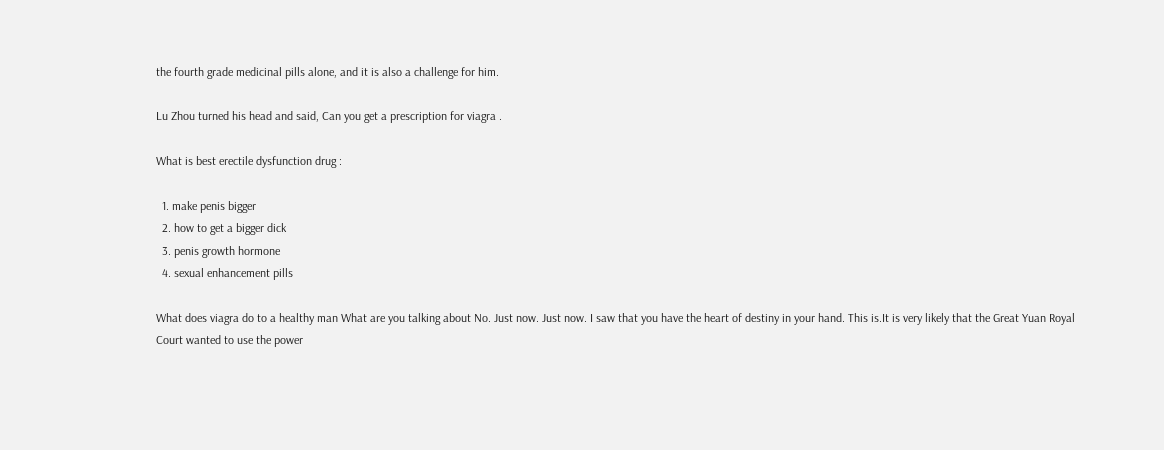the fourth grade medicinal pills alone, and it is also a challenge for him.

Lu Zhou turned his head and said, Can you get a prescription for viagra .

What is best erectile dysfunction drug :

  1. make penis bigger
  2. how to get a bigger dick
  3. penis growth hormone
  4. sexual enhancement pills

What does viagra do to a healthy man What are you talking about No. Just now. Just now. I saw that you have the heart of destiny in your hand. This is.It is very likely that the Great Yuan Royal Court wanted to use the power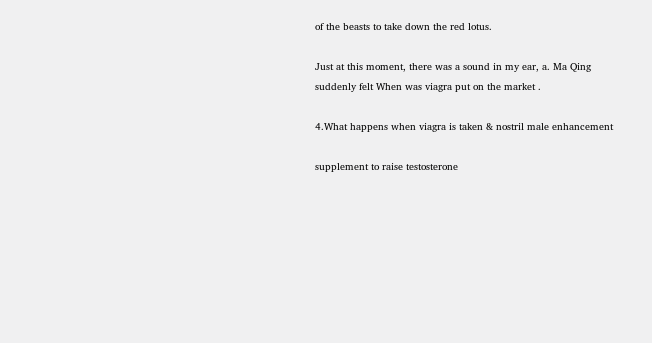of the beasts to take down the red lotus.

Just at this moment, there was a sound in my ear, a. Ma Qing suddenly felt When was viagra put on the market .

4.What happens when viagra is taken & nostril male enhancement

supplement to raise testosterone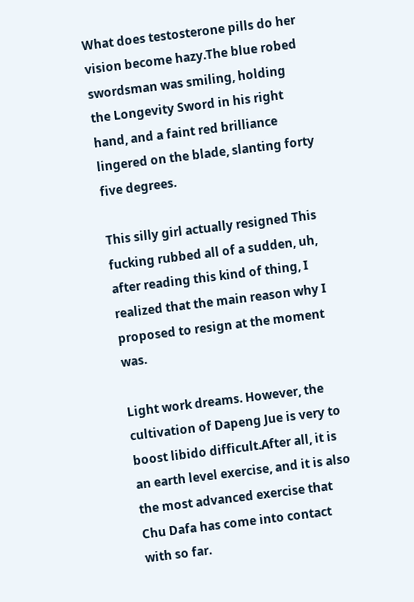What does testosterone pills do her vision become hazy.The blue robed swordsman was smiling, holding the Longevity Sword in his right hand, and a faint red brilliance lingered on the blade, slanting forty five degrees.

This silly girl actually resigned This fucking rubbed all of a sudden, uh, after reading this kind of thing, I realized that the main reason why I proposed to resign at the moment was.

Light work dreams. However, the cultivation of Dapeng Jue is very to boost libido difficult.After all, it is an earth level exercise, and it is also the most advanced exercise that Chu Dafa has come into contact with so far.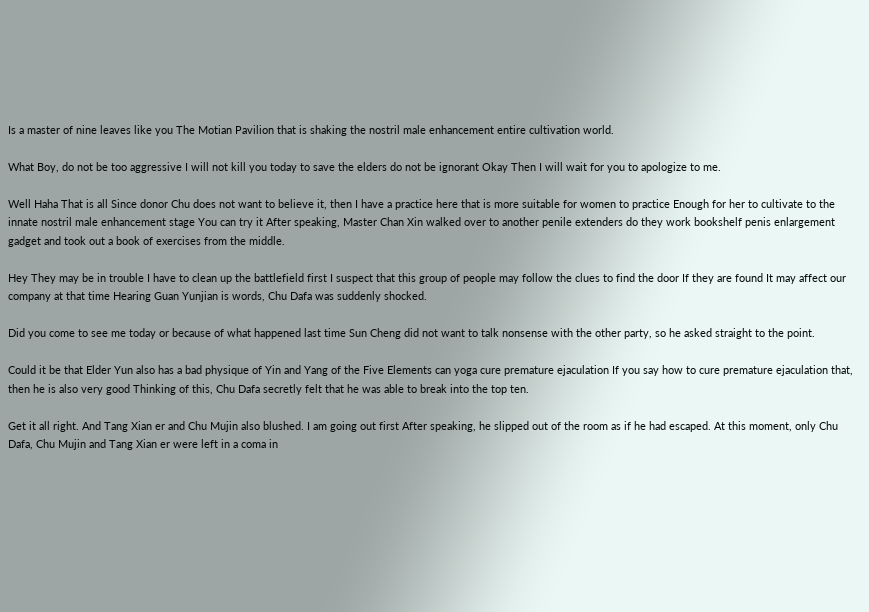Is a master of nine leaves like you The Motian Pavilion that is shaking the nostril male enhancement entire cultivation world.

What Boy, do not be too aggressive I will not kill you today to save the elders do not be ignorant Okay Then I will wait for you to apologize to me.

Well Haha That is all Since donor Chu does not want to believe it, then I have a practice here that is more suitable for women to practice Enough for her to cultivate to the innate nostril male enhancement stage You can try it After speaking, Master Chan Xin walked over to another penile extenders do they work bookshelf penis enlargement gadget and took out a book of exercises from the middle.

Hey They may be in trouble I have to clean up the battlefield first I suspect that this group of people may follow the clues to find the door If they are found It may affect our company at that time Hearing Guan Yunjian is words, Chu Dafa was suddenly shocked.

Did you come to see me today or because of what happened last time Sun Cheng did not want to talk nonsense with the other party, so he asked straight to the point.

Could it be that Elder Yun also has a bad physique of Yin and Yang of the Five Elements can yoga cure premature ejaculation If you say how to cure premature ejaculation that, then he is also very good Thinking of this, Chu Dafa secretly felt that he was able to break into the top ten.

Get it all right. And Tang Xian er and Chu Mujin also blushed. I am going out first After speaking, he slipped out of the room as if he had escaped. At this moment, only Chu Dafa, Chu Mujin and Tang Xian er were left in a coma in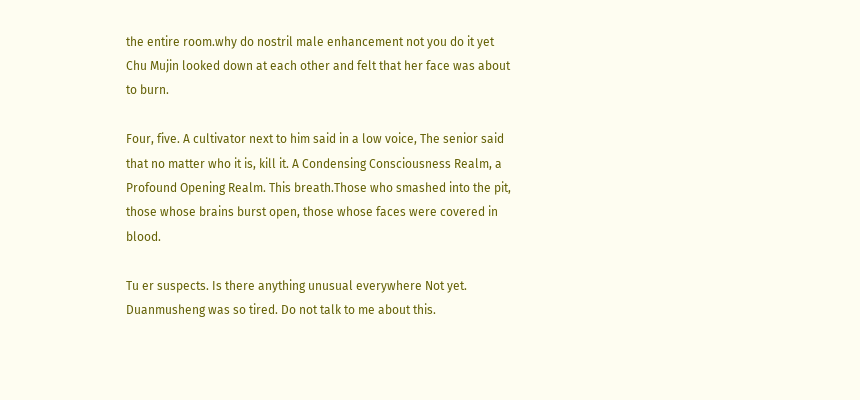the entire room.why do nostril male enhancement not you do it yet Chu Mujin looked down at each other and felt that her face was about to burn.

Four, five. A cultivator next to him said in a low voice, The senior said that no matter who it is, kill it. A Condensing Consciousness Realm, a Profound Opening Realm. This breath.Those who smashed into the pit, those whose brains burst open, those whose faces were covered in blood.

Tu er suspects. Is there anything unusual everywhere Not yet. Duanmusheng was so tired. Do not talk to me about this.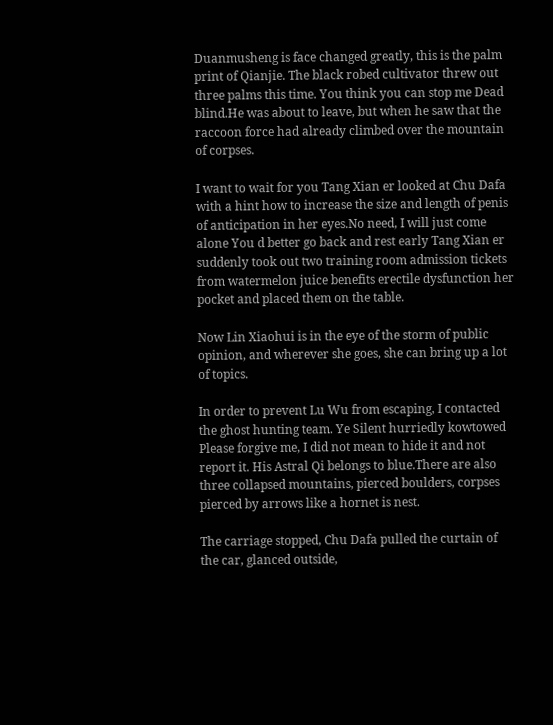Duanmusheng is face changed greatly, this is the palm print of Qianjie. The black robed cultivator threw out three palms this time. You think you can stop me Dead blind.He was about to leave, but when he saw that the raccoon force had already climbed over the mountain of corpses.

I want to wait for you Tang Xian er looked at Chu Dafa with a hint how to increase the size and length of penis of anticipation in her eyes.No need, I will just come alone You d better go back and rest early Tang Xian er suddenly took out two training room admission tickets from watermelon juice benefits erectile dysfunction her pocket and placed them on the table.

Now Lin Xiaohui is in the eye of the storm of public opinion, and wherever she goes, she can bring up a lot of topics.

In order to prevent Lu Wu from escaping, I contacted the ghost hunting team. Ye Silent hurriedly kowtowed Please forgive me, I did not mean to hide it and not report it. His Astral Qi belongs to blue.There are also three collapsed mountains, pierced boulders, corpses pierced by arrows like a hornet is nest.

The carriage stopped, Chu Dafa pulled the curtain of the car, glanced outside,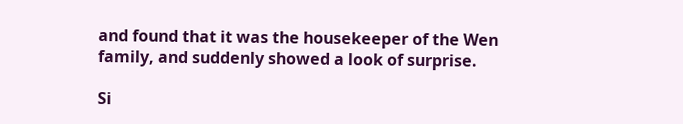and found that it was the housekeeper of the Wen family, and suddenly showed a look of surprise.

Si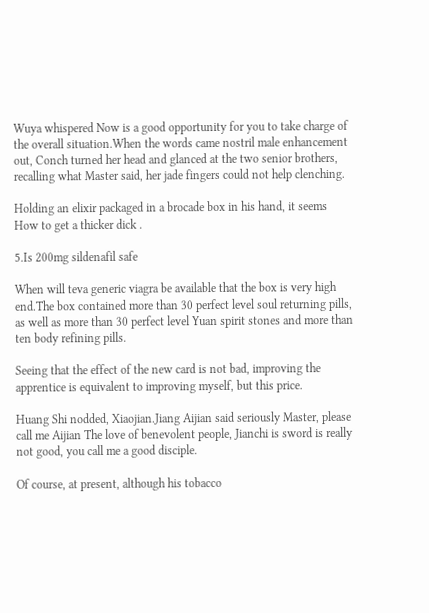Wuya whispered Now is a good opportunity for you to take charge of the overall situation.When the words came nostril male enhancement out, Conch turned her head and glanced at the two senior brothers, recalling what Master said, her jade fingers could not help clenching.

Holding an elixir packaged in a brocade box in his hand, it seems How to get a thicker dick .

5.Is 200mg sildenafil safe

When will teva generic viagra be available that the box is very high end.The box contained more than 30 perfect level soul returning pills, as well as more than 30 perfect level Yuan spirit stones and more than ten body refining pills.

Seeing that the effect of the new card is not bad, improving the apprentice is equivalent to improving myself, but this price.

Huang Shi nodded, Xiaojian.Jiang Aijian said seriously Master, please call me Aijian The love of benevolent people, Jianchi is sword is really not good, you call me a good disciple.

Of course, at present, although his tobacco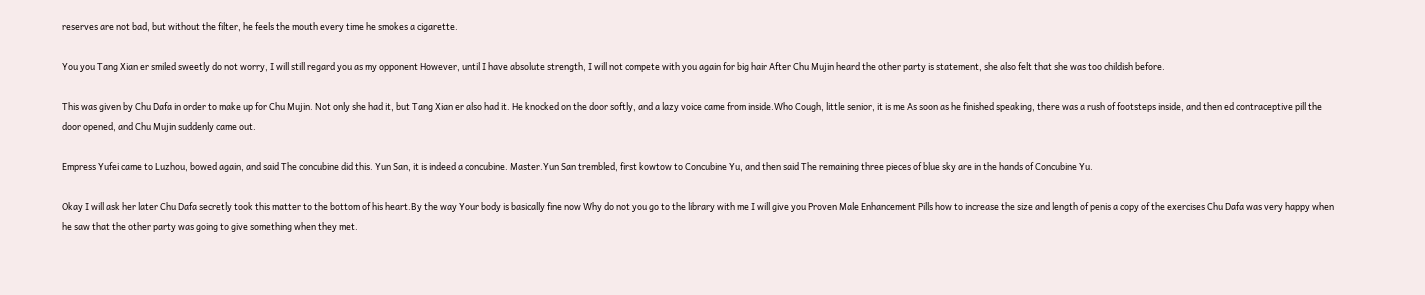reserves are not bad, but without the filter, he feels the mouth every time he smokes a cigarette.

You you Tang Xian er smiled sweetly do not worry, I will still regard you as my opponent However, until I have absolute strength, I will not compete with you again for big hair After Chu Mujin heard the other party is statement, she also felt that she was too childish before.

This was given by Chu Dafa in order to make up for Chu Mujin. Not only she had it, but Tang Xian er also had it. He knocked on the door softly, and a lazy voice came from inside.Who Cough, little senior, it is me As soon as he finished speaking, there was a rush of footsteps inside, and then ed contraceptive pill the door opened, and Chu Mujin suddenly came out.

Empress Yufei came to Luzhou, bowed again, and said The concubine did this. Yun San, it is indeed a concubine. Master.Yun San trembled, first kowtow to Concubine Yu, and then said The remaining three pieces of blue sky are in the hands of Concubine Yu.

Okay I will ask her later Chu Dafa secretly took this matter to the bottom of his heart.By the way Your body is basically fine now Why do not you go to the library with me I will give you Proven Male Enhancement Pills how to increase the size and length of penis a copy of the exercises Chu Dafa was very happy when he saw that the other party was going to give something when they met.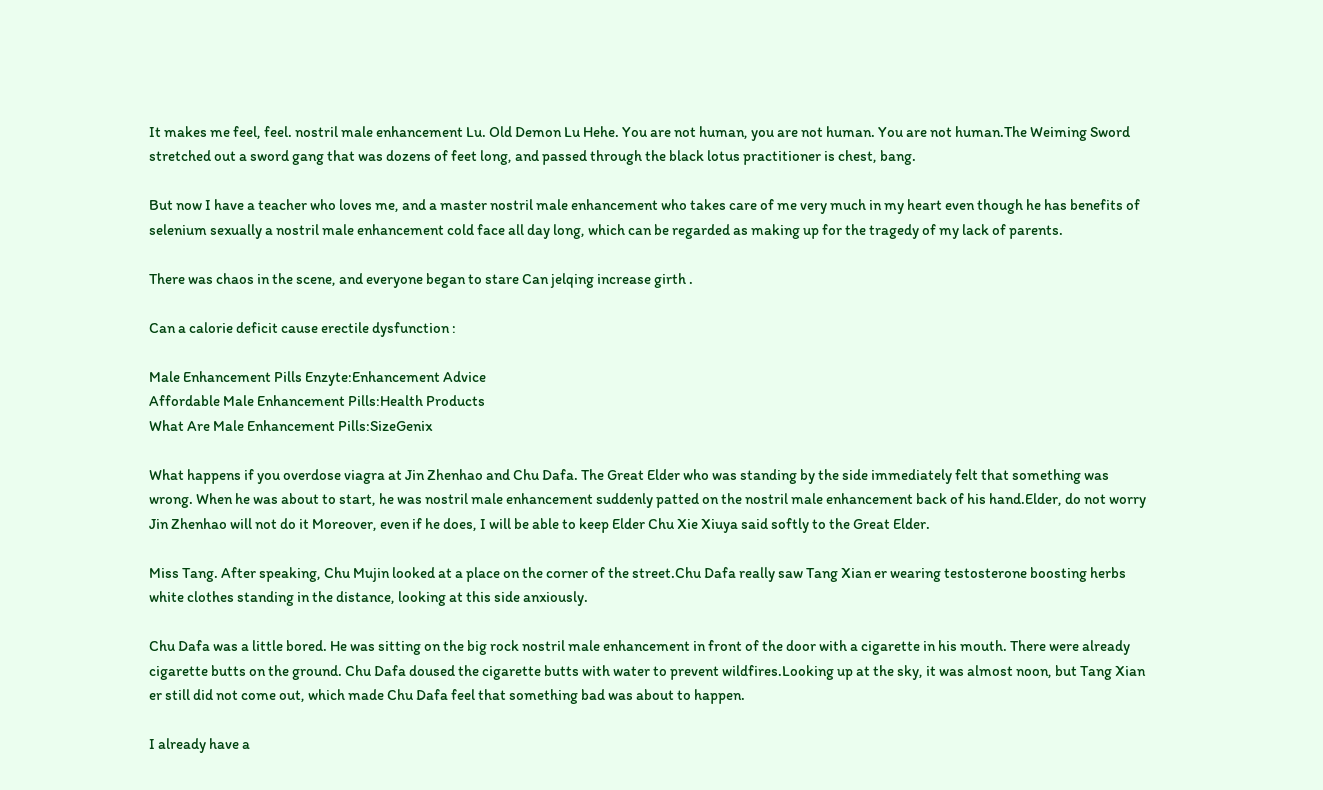It makes me feel, feel. nostril male enhancement Lu. Old Demon Lu Hehe. You are not human, you are not human. You are not human.The Weiming Sword stretched out a sword gang that was dozens of feet long, and passed through the black lotus practitioner is chest, bang.

But now I have a teacher who loves me, and a master nostril male enhancement who takes care of me very much in my heart even though he has benefits of selenium sexually a nostril male enhancement cold face all day long, which can be regarded as making up for the tragedy of my lack of parents.

There was chaos in the scene, and everyone began to stare Can jelqing increase girth .

Can a calorie deficit cause erectile dysfunction :

Male Enhancement Pills Enzyte:Enhancement Advice
Affordable Male Enhancement Pills:Health Products
What Are Male Enhancement Pills:SizeGenix

What happens if you overdose viagra at Jin Zhenhao and Chu Dafa. The Great Elder who was standing by the side immediately felt that something was wrong. When he was about to start, he was nostril male enhancement suddenly patted on the nostril male enhancement back of his hand.Elder, do not worry Jin Zhenhao will not do it Moreover, even if he does, I will be able to keep Elder Chu Xie Xiuya said softly to the Great Elder.

Miss Tang. After speaking, Chu Mujin looked at a place on the corner of the street.Chu Dafa really saw Tang Xian er wearing testosterone boosting herbs white clothes standing in the distance, looking at this side anxiously.

Chu Dafa was a little bored. He was sitting on the big rock nostril male enhancement in front of the door with a cigarette in his mouth. There were already cigarette butts on the ground. Chu Dafa doused the cigarette butts with water to prevent wildfires.Looking up at the sky, it was almost noon, but Tang Xian er still did not come out, which made Chu Dafa feel that something bad was about to happen.

I already have a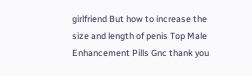girlfriend But how to increase the size and length of penis Top Male Enhancement Pills Gnc thank you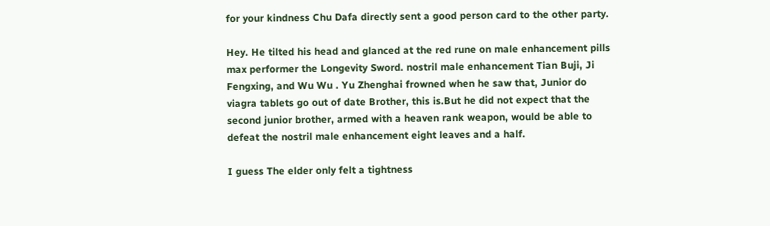for your kindness Chu Dafa directly sent a good person card to the other party.

Hey. He tilted his head and glanced at the red rune on male enhancement pills max performer the Longevity Sword. nostril male enhancement Tian Buji, Ji Fengxing, and Wu Wu . Yu Zhenghai frowned when he saw that, Junior do viagra tablets go out of date Brother, this is.But he did not expect that the second junior brother, armed with a heaven rank weapon, would be able to defeat the nostril male enhancement eight leaves and a half.

I guess The elder only felt a tightness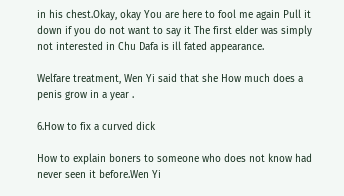in his chest.Okay, okay You are here to fool me again Pull it down if you do not want to say it The first elder was simply not interested in Chu Dafa is ill fated appearance.

Welfare treatment, Wen Yi said that she How much does a penis grow in a year .

6.How to fix a curved dick

How to explain boners to someone who does not know had never seen it before.Wen Yi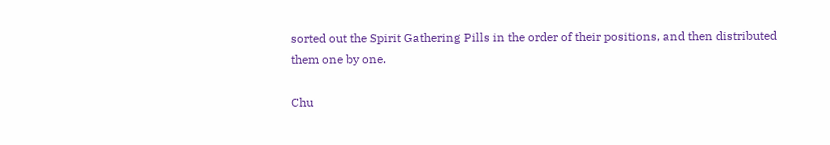sorted out the Spirit Gathering Pills in the order of their positions, and then distributed them one by one.

Chu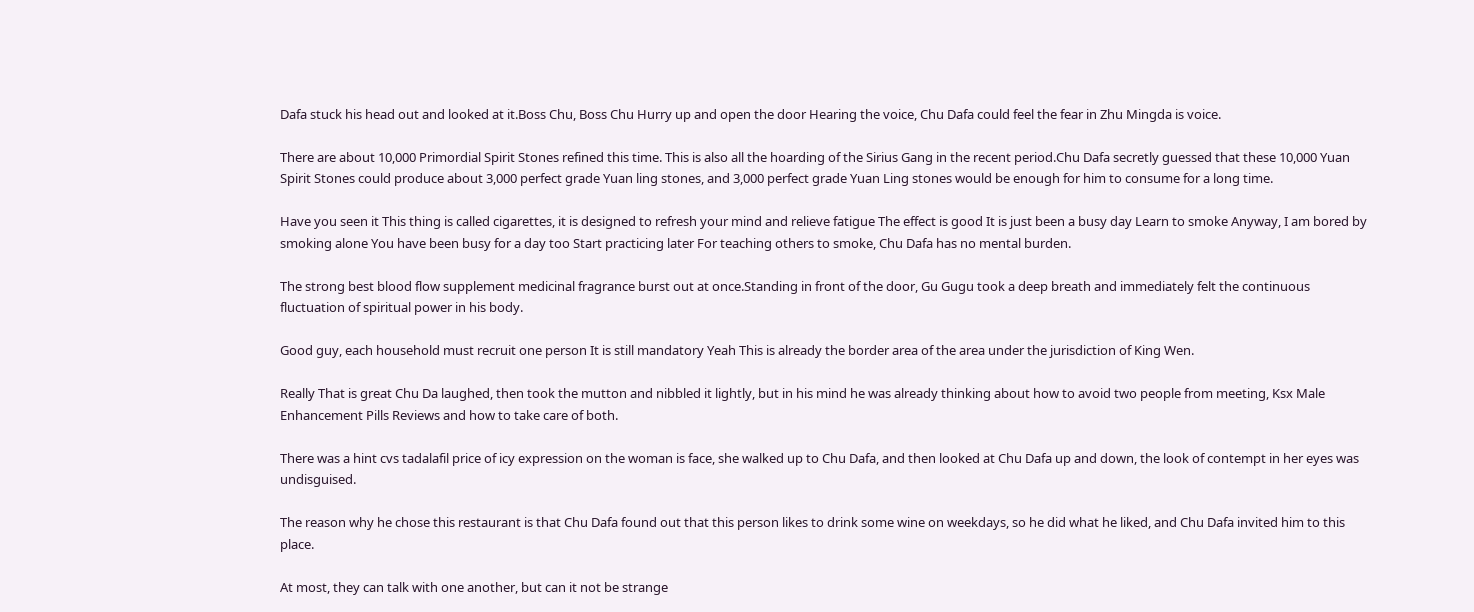Dafa stuck his head out and looked at it.Boss Chu, Boss Chu Hurry up and open the door Hearing the voice, Chu Dafa could feel the fear in Zhu Mingda is voice.

There are about 10,000 Primordial Spirit Stones refined this time. This is also all the hoarding of the Sirius Gang in the recent period.Chu Dafa secretly guessed that these 10,000 Yuan Spirit Stones could produce about 3,000 perfect grade Yuan ling stones, and 3,000 perfect grade Yuan Ling stones would be enough for him to consume for a long time.

Have you seen it This thing is called cigarettes, it is designed to refresh your mind and relieve fatigue The effect is good It is just been a busy day Learn to smoke Anyway, I am bored by smoking alone You have been busy for a day too Start practicing later For teaching others to smoke, Chu Dafa has no mental burden.

The strong best blood flow supplement medicinal fragrance burst out at once.Standing in front of the door, Gu Gugu took a deep breath and immediately felt the continuous fluctuation of spiritual power in his body.

Good guy, each household must recruit one person It is still mandatory Yeah This is already the border area of the area under the jurisdiction of King Wen.

Really That is great Chu Da laughed, then took the mutton and nibbled it lightly, but in his mind he was already thinking about how to avoid two people from meeting, Ksx Male Enhancement Pills Reviews and how to take care of both.

There was a hint cvs tadalafil price of icy expression on the woman is face, she walked up to Chu Dafa, and then looked at Chu Dafa up and down, the look of contempt in her eyes was undisguised.

The reason why he chose this restaurant is that Chu Dafa found out that this person likes to drink some wine on weekdays, so he did what he liked, and Chu Dafa invited him to this place.

At most, they can talk with one another, but can it not be strange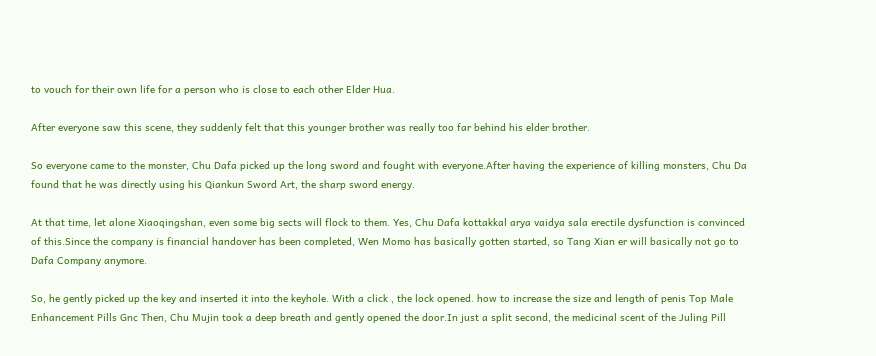to vouch for their own life for a person who is close to each other Elder Hua.

After everyone saw this scene, they suddenly felt that this younger brother was really too far behind his elder brother.

So everyone came to the monster, Chu Dafa picked up the long sword and fought with everyone.After having the experience of killing monsters, Chu Da found that he was directly using his Qiankun Sword Art, the sharp sword energy.

At that time, let alone Xiaoqingshan, even some big sects will flock to them. Yes, Chu Dafa kottakkal arya vaidya sala erectile dysfunction is convinced of this.Since the company is financial handover has been completed, Wen Momo has basically gotten started, so Tang Xian er will basically not go to Dafa Company anymore.

So, he gently picked up the key and inserted it into the keyhole. With a click , the lock opened. how to increase the size and length of penis Top Male Enhancement Pills Gnc Then, Chu Mujin took a deep breath and gently opened the door.In just a split second, the medicinal scent of the Juling Pill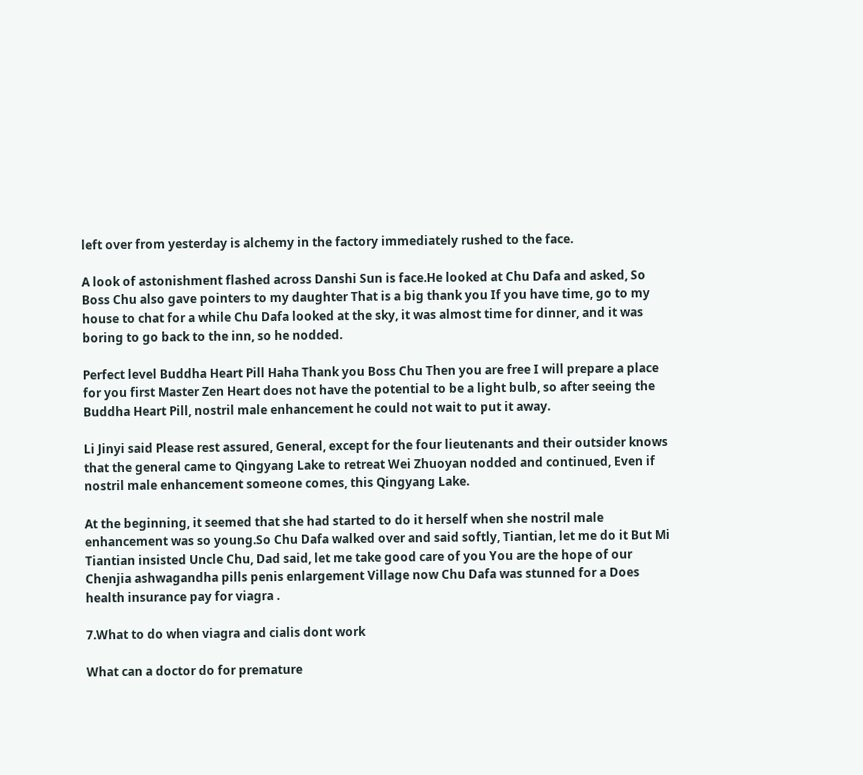left over from yesterday is alchemy in the factory immediately rushed to the face.

A look of astonishment flashed across Danshi Sun is face.He looked at Chu Dafa and asked, So Boss Chu also gave pointers to my daughter That is a big thank you If you have time, go to my house to chat for a while Chu Dafa looked at the sky, it was almost time for dinner, and it was boring to go back to the inn, so he nodded.

Perfect level Buddha Heart Pill Haha Thank you Boss Chu Then you are free I will prepare a place for you first Master Zen Heart does not have the potential to be a light bulb, so after seeing the Buddha Heart Pill, nostril male enhancement he could not wait to put it away.

Li Jinyi said Please rest assured, General, except for the four lieutenants and their outsider knows that the general came to Qingyang Lake to retreat Wei Zhuoyan nodded and continued, Even if nostril male enhancement someone comes, this Qingyang Lake.

At the beginning, it seemed that she had started to do it herself when she nostril male enhancement was so young.So Chu Dafa walked over and said softly, Tiantian, let me do it But Mi Tiantian insisted Uncle Chu, Dad said, let me take good care of you You are the hope of our Chenjia ashwagandha pills penis enlargement Village now Chu Dafa was stunned for a Does health insurance pay for viagra .

7.What to do when viagra and cialis dont work

What can a doctor do for premature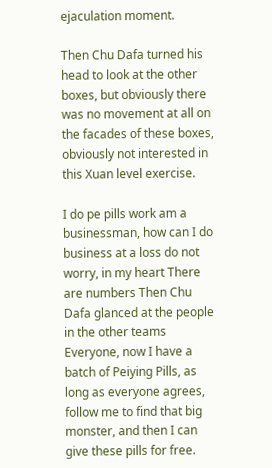ejaculation moment.

Then Chu Dafa turned his head to look at the other boxes, but obviously there was no movement at all on the facades of these boxes, obviously not interested in this Xuan level exercise.

I do pe pills work am a businessman, how can I do business at a loss do not worry, in my heart There are numbers Then Chu Dafa glanced at the people in the other teams Everyone, now I have a batch of Peiying Pills, as long as everyone agrees, follow me to find that big monster, and then I can give these pills for free.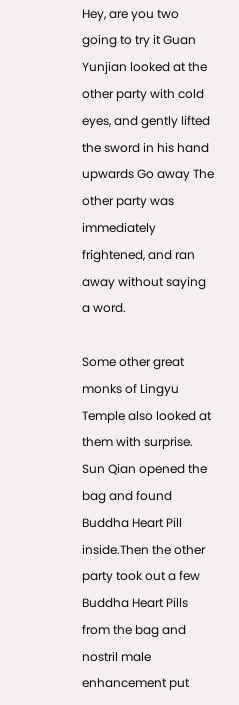Hey, are you two going to try it Guan Yunjian looked at the other party with cold eyes, and gently lifted the sword in his hand upwards Go away The other party was immediately frightened, and ran away without saying a word.

Some other great monks of Lingyu Temple also looked at them with surprise. Sun Qian opened the bag and found Buddha Heart Pill inside.Then the other party took out a few Buddha Heart Pills from the bag and nostril male enhancement put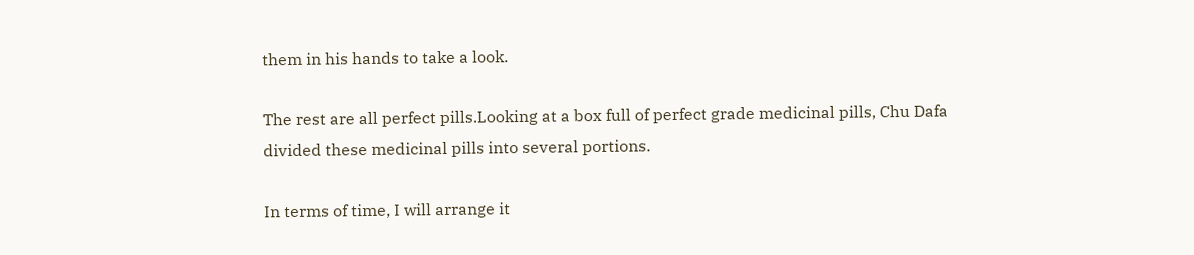them in his hands to take a look.

The rest are all perfect pills.Looking at a box full of perfect grade medicinal pills, Chu Dafa divided these medicinal pills into several portions.

In terms of time, I will arrange it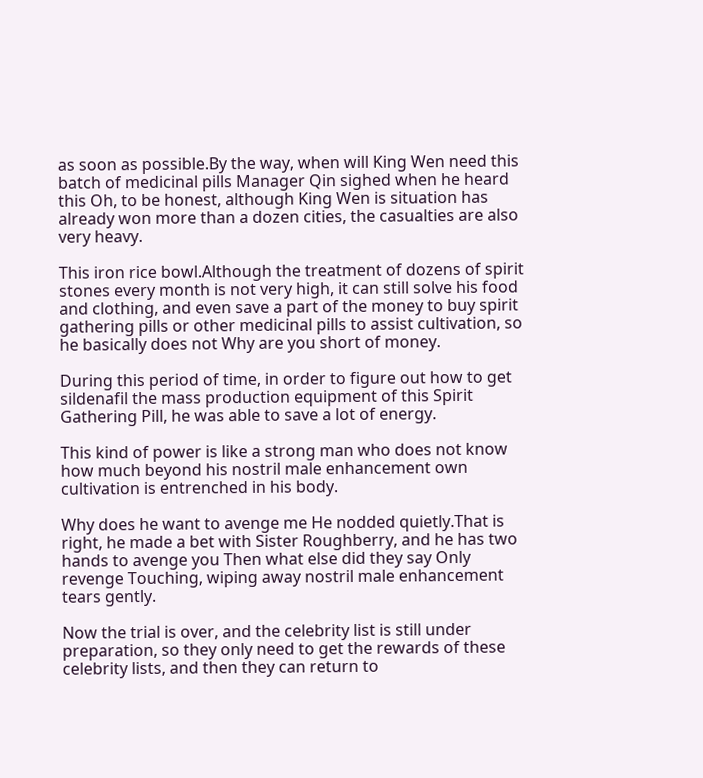as soon as possible.By the way, when will King Wen need this batch of medicinal pills Manager Qin sighed when he heard this Oh, to be honest, although King Wen is situation has already won more than a dozen cities, the casualties are also very heavy.

This iron rice bowl.Although the treatment of dozens of spirit stones every month is not very high, it can still solve his food and clothing, and even save a part of the money to buy spirit gathering pills or other medicinal pills to assist cultivation, so he basically does not Why are you short of money.

During this period of time, in order to figure out how to get sildenafil the mass production equipment of this Spirit Gathering Pill, he was able to save a lot of energy.

This kind of power is like a strong man who does not know how much beyond his nostril male enhancement own cultivation is entrenched in his body.

Why does he want to avenge me He nodded quietly.That is right, he made a bet with Sister Roughberry, and he has two hands to avenge you Then what else did they say Only revenge Touching, wiping away nostril male enhancement tears gently.

Now the trial is over, and the celebrity list is still under preparation, so they only need to get the rewards of these celebrity lists, and then they can return to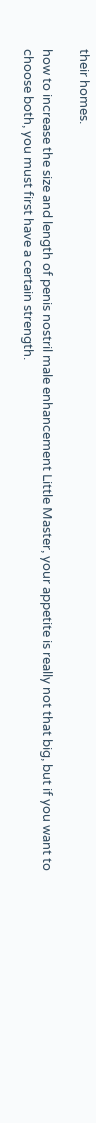their homes.

how to increase the size and length of penis nostril male enhancement Little Master, your appetite is really not that big, but if you want to choose both, you must first have a certain strength.